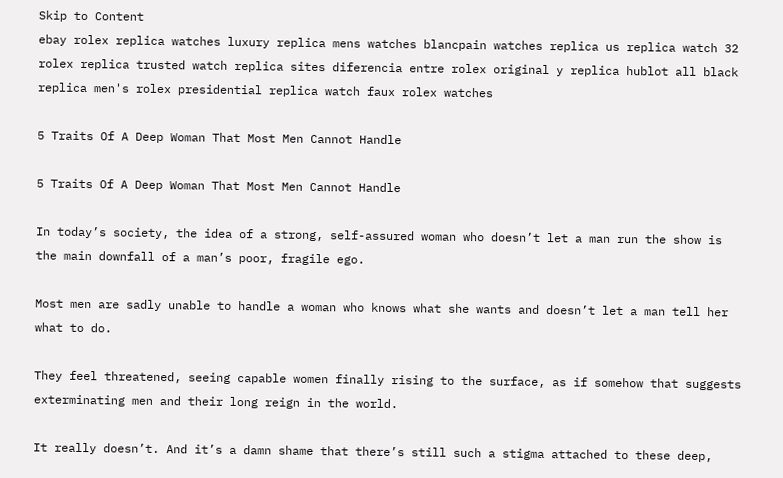Skip to Content
ebay rolex replica watches luxury replica mens watches blancpain watches replica us replica watch 32 rolex replica trusted watch replica sites diferencia entre rolex original y replica hublot all black replica men's rolex presidential replica watch faux rolex watches

5 Traits Of A Deep Woman That Most Men Cannot Handle

5 Traits Of A Deep Woman That Most Men Cannot Handle

In today’s society, the idea of a strong, self-assured woman who doesn’t let a man run the show is the main downfall of a man’s poor, fragile ego.

Most men are sadly unable to handle a woman who knows what she wants and doesn’t let a man tell her what to do.

They feel threatened, seeing capable women finally rising to the surface, as if somehow that suggests exterminating men and their long reign in the world.

It really doesn’t. And it’s a damn shame that there’s still such a stigma attached to these deep,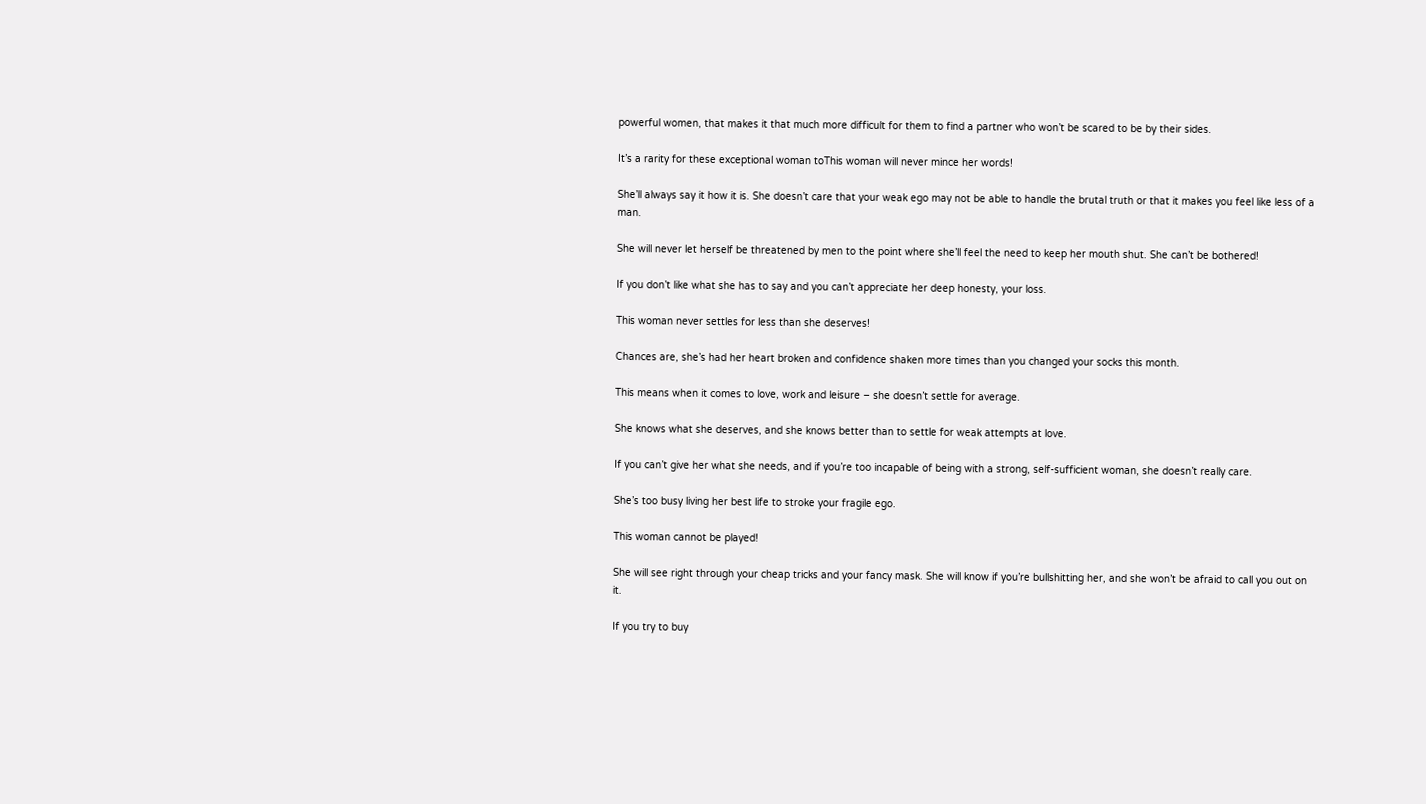powerful women, that makes it that much more difficult for them to find a partner who won’t be scared to be by their sides.

It’s a rarity for these exceptional woman toThis woman will never mince her words!

She’ll always say it how it is. She doesn’t care that your weak ego may not be able to handle the brutal truth or that it makes you feel like less of a man.

She will never let herself be threatened by men to the point where she’ll feel the need to keep her mouth shut. She can’t be bothered!

If you don’t like what she has to say and you can’t appreciate her deep honesty, your loss.

This woman never settles for less than she deserves!

Chances are, she’s had her heart broken and confidence shaken more times than you changed your socks this month.

This means when it comes to love, work and leisure – she doesn’t settle for average.

She knows what she deserves, and she knows better than to settle for weak attempts at love.

If you can’t give her what she needs, and if you’re too incapable of being with a strong, self-sufficient woman, she doesn’t really care.

She’s too busy living her best life to stroke your fragile ego.

This woman cannot be played!

She will see right through your cheap tricks and your fancy mask. She will know if you’re bullshitting her, and she won’t be afraid to call you out on it.

If you try to buy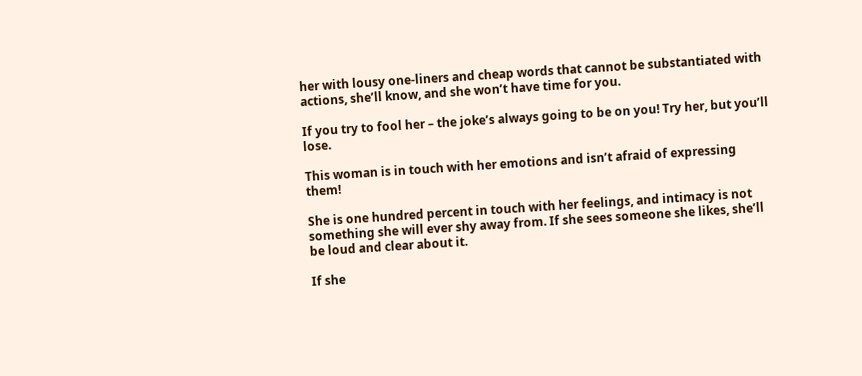her with lousy one-liners and cheap words that cannot be substantiated with actions, she’ll know, and she won’t have time for you.

If you try to fool her – the joke’s always going to be on you! Try her, but you’ll lose.

This woman is in touch with her emotions and isn’t afraid of expressing them!

She is one hundred percent in touch with her feelings, and intimacy is not something she will ever shy away from. If she sees someone she likes, she’ll be loud and clear about it.

If she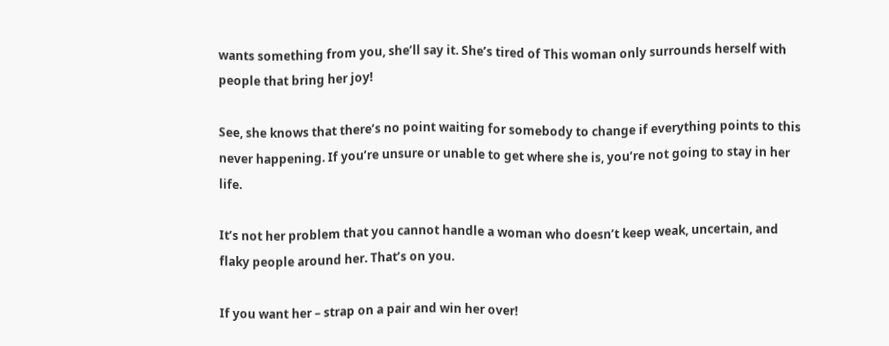wants something from you, she’ll say it. She’s tired of This woman only surrounds herself with people that bring her joy!

See, she knows that there’s no point waiting for somebody to change if everything points to this never happening. If you’re unsure or unable to get where she is, you’re not going to stay in her life.

It’s not her problem that you cannot handle a woman who doesn’t keep weak, uncertain, and flaky people around her. That’s on you.

If you want her – strap on a pair and win her over!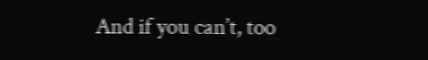And if you can’t, too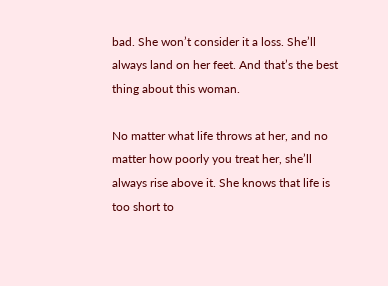bad. She won’t consider it a loss. She’ll always land on her feet. And that’s the best thing about this woman.

No matter what life throws at her, and no matter how poorly you treat her, she’ll always rise above it. She knows that life is too short to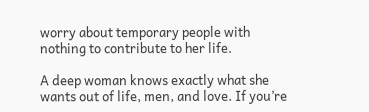worry about temporary people with nothing to contribute to her life.

A deep woman knows exactly what she wants out of life, men, and love. If you’re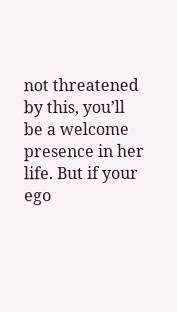not threatened by this, you’ll be a welcome presence in her life. But if your ego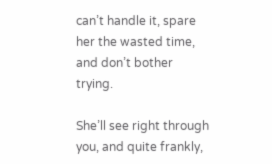can’t handle it, spare her the wasted time, and don’t bother trying.

She’ll see right through you, and quite frankly,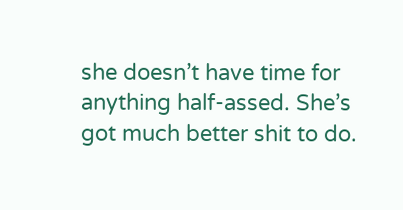she doesn’t have time for anything half-assed. She’s got much better shit to do.